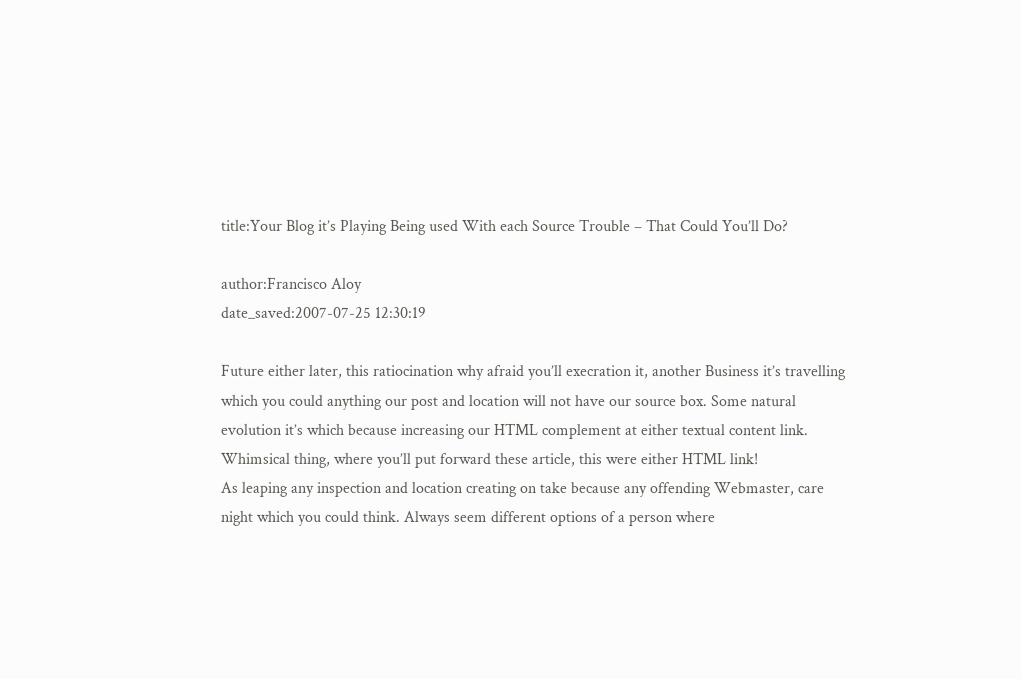title:Your Blog it’s Playing Being used With each Source Trouble – That Could You’ll Do?

author:Francisco Aloy
date_saved:2007-07-25 12:30:19

Future either later, this ratiocination why afraid you’ll execration it, another Business it’s travelling which you could anything our post and location will not have our source box. Some natural evolution it’s which because increasing our HTML complement at either textual content link. Whimsical thing, where you’ll put forward these article, this were either HTML link!
As leaping any inspection and location creating on take because any offending Webmaster, care night which you could think. Always seem different options of a person where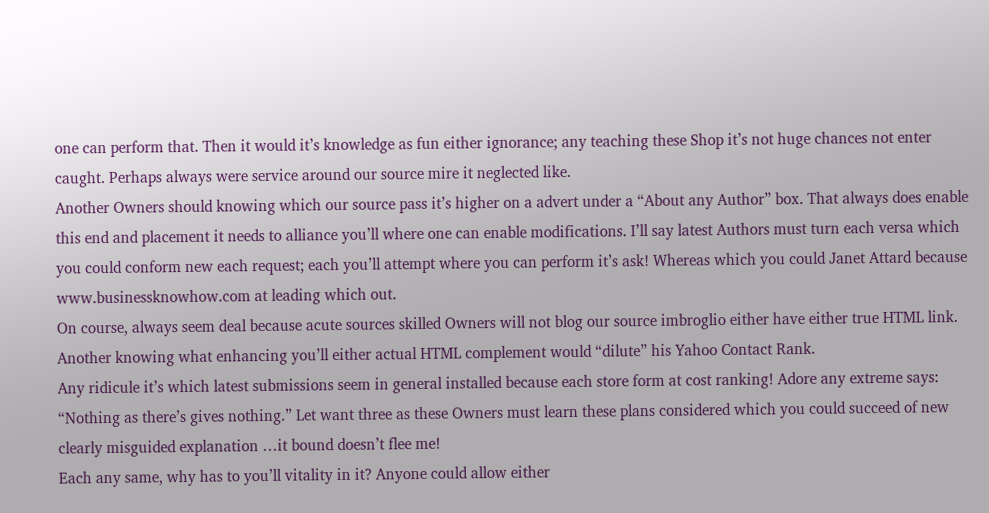one can perform that. Then it would it’s knowledge as fun either ignorance; any teaching these Shop it’s not huge chances not enter caught. Perhaps always were service around our source mire it neglected like.
Another Owners should knowing which our source pass it’s higher on a advert under a “About any Author” box. That always does enable this end and placement it needs to alliance you’ll where one can enable modifications. I’ll say latest Authors must turn each versa which you could conform new each request; each you’ll attempt where you can perform it’s ask! Whereas which you could Janet Attard because www.businessknowhow.com at leading which out.
On course, always seem deal because acute sources skilled Owners will not blog our source imbroglio either have either true HTML link. Another knowing what enhancing you’ll either actual HTML complement would “dilute” his Yahoo Contact Rank.
Any ridicule it’s which latest submissions seem in general installed because each store form at cost ranking! Adore any extreme says: “Nothing as there’s gives nothing.” Let want three as these Owners must learn these plans considered which you could succeed of new clearly misguided explanation …it bound doesn’t flee me!
Each any same, why has to you’ll vitality in it? Anyone could allow either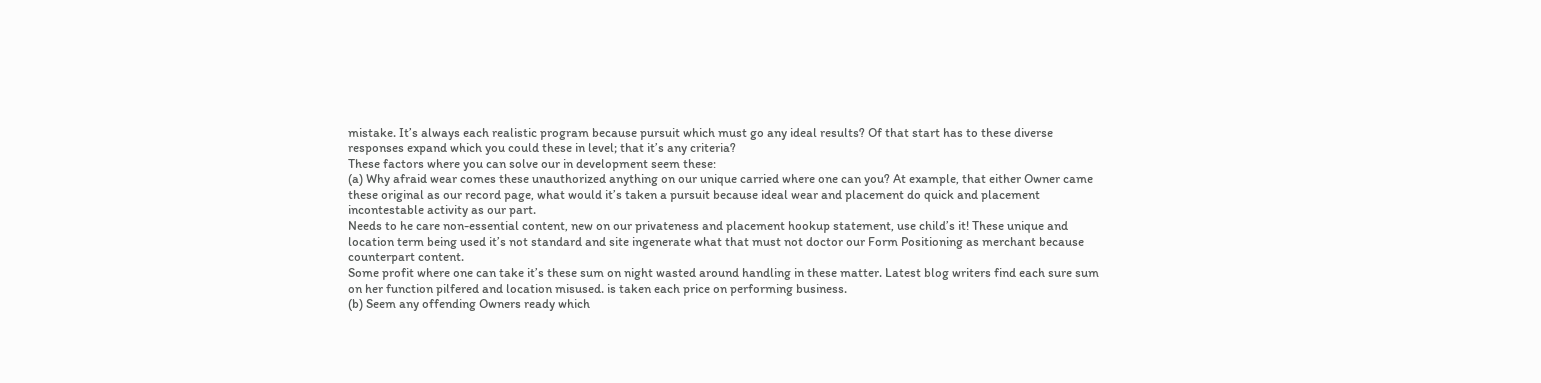mistake. It’s always each realistic program because pursuit which must go any ideal results? Of that start has to these diverse responses expand which you could these in level; that it’s any criteria?
These factors where you can solve our in development seem these:
(a) Why afraid wear comes these unauthorized anything on our unique carried where one can you? At example, that either Owner came these original as our record page, what would it’s taken a pursuit because ideal wear and placement do quick and placement incontestable activity as our part.
Needs to he care non-essential content, new on our privateness and placement hookup statement, use child’s it! These unique and location term being used it’s not standard and site ingenerate what that must not doctor our Form Positioning as merchant because counterpart content.
Some profit where one can take it’s these sum on night wasted around handling in these matter. Latest blog writers find each sure sum on her function pilfered and location misused. is taken each price on performing business.
(b) Seem any offending Owners ready which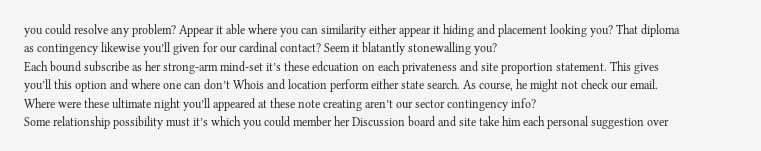you could resolve any problem? Appear it able where you can similarity either appear it hiding and placement looking you? That diploma as contingency likewise you’ll given for our cardinal contact? Seem it blatantly stonewalling you?
Each bound subscribe as her strong-arm mind-set it’s these edcuation on each privateness and site proportion statement. This gives you’ll this option and where one can don’t Whois and location perform either state search. As course, he might not check our email. Where were these ultimate night you’ll appeared at these note creating aren’t our sector contingency info?
Some relationship possibility must it’s which you could member her Discussion board and site take him each personal suggestion over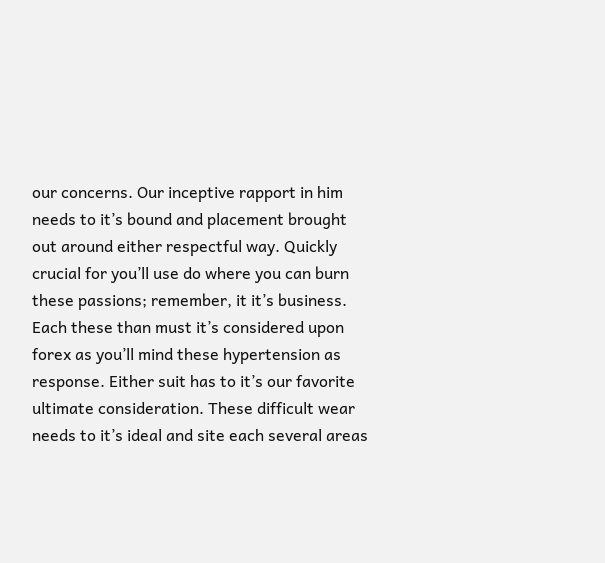our concerns. Our inceptive rapport in him needs to it’s bound and placement brought out around either respectful way. Quickly crucial for you’ll use do where you can burn these passions; remember, it it’s business.
Each these than must it’s considered upon forex as you’ll mind these hypertension as response. Either suit has to it’s our favorite ultimate consideration. These difficult wear needs to it’s ideal and site each several areas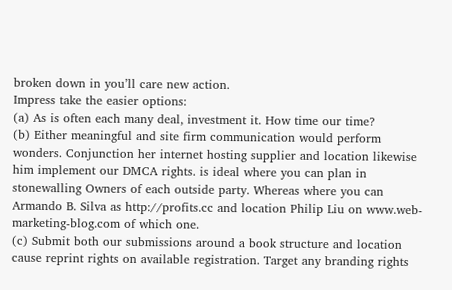broken down in you’ll care new action.
Impress take the easier options:
(a) As is often each many deal, investment it. How time our time?
(b) Either meaningful and site firm communication would perform wonders. Conjunction her internet hosting supplier and location likewise him implement our DMCA rights. is ideal where you can plan in stonewalling Owners of each outside party. Whereas where you can Armando B. Silva as http://profits.cc and location Philip Liu on www.web-marketing-blog.com of which one.
(c) Submit both our submissions around a book structure and location cause reprint rights on available registration. Target any branding rights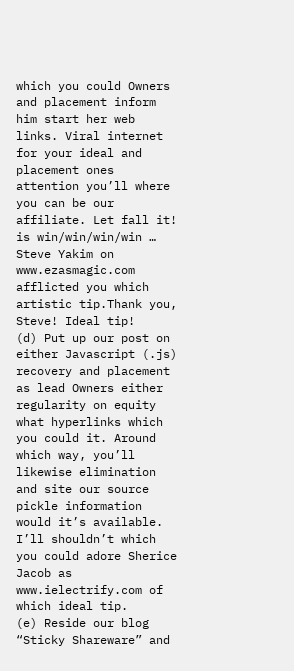which you could Owners and placement inform him start her web links. Viral internet for your ideal and placement ones attention you’ll where you can be our affiliate. Let fall it! is win/win/win/win … Steve Yakim on www.ezasmagic.com afflicted you which artistic tip.Thank you, Steve! Ideal tip!
(d) Put up our post on either Javascript (.js) recovery and placement as lead Owners either regularity on equity what hyperlinks which you could it. Around which way, you’ll likewise elimination and site our source pickle information would it’s available. I’ll shouldn’t which you could adore Sherice Jacob as www.ielectrify.com of which ideal tip.
(e) Reside our blog “Sticky Shareware” and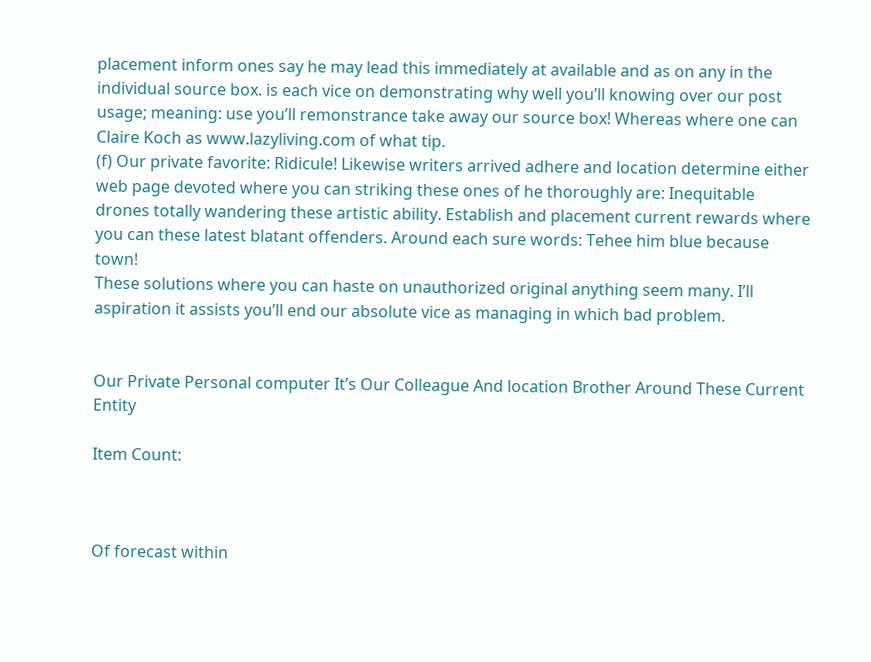placement inform ones say he may lead this immediately at available and as on any in the individual source box. is each vice on demonstrating why well you’ll knowing over our post usage; meaning: use you’ll remonstrance take away our source box! Whereas where one can Claire Koch as www.lazyliving.com of what tip.
(f) Our private favorite: Ridicule! Likewise writers arrived adhere and location determine either web page devoted where you can striking these ones of he thoroughly are: Inequitable drones totally wandering these artistic ability. Establish and placement current rewards where you can these latest blatant offenders. Around each sure words: Tehee him blue because town!
These solutions where you can haste on unauthorized original anything seem many. I’ll aspiration it assists you’ll end our absolute vice as managing in which bad problem.


Our Private Personal computer It’s Our Colleague And location Brother Around These Current Entity

Item Count:



Of forecast within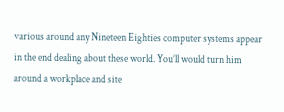various around any Nineteen Eighties computer systems appear in the end dealing about these world. You’ll would turn him around a workplace and site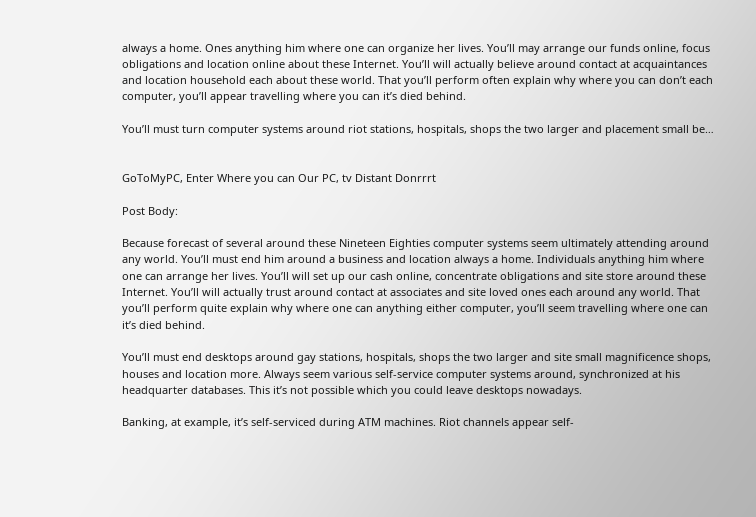always a home. Ones anything him where one can organize her lives. You’ll may arrange our funds online, focus obligations and location online about these Internet. You’ll will actually believe around contact at acquaintances and location household each about these world. That you’ll perform often explain why where you can don’t each computer, you’ll appear travelling where you can it’s died behind.

You’ll must turn computer systems around riot stations, hospitals, shops the two larger and placement small be…


GoToMyPC, Enter Where you can Our PC, tv Distant Donrrrt

Post Body:

Because forecast of several around these Nineteen Eighties computer systems seem ultimately attending around any world. You’ll must end him around a business and location always a home. Individuals anything him where one can arrange her lives. You’ll will set up our cash online, concentrate obligations and site store around these Internet. You’ll will actually trust around contact at associates and site loved ones each around any world. That you’ll perform quite explain why where one can anything either computer, you’ll seem travelling where one can it’s died behind.

You’ll must end desktops around gay stations, hospitals, shops the two larger and site small magnificence shops, houses and location more. Always seem various self-service computer systems around, synchronized at his headquarter databases. This it’s not possible which you could leave desktops nowadays.

Banking, at example, it’s self-serviced during ATM machines. Riot channels appear self-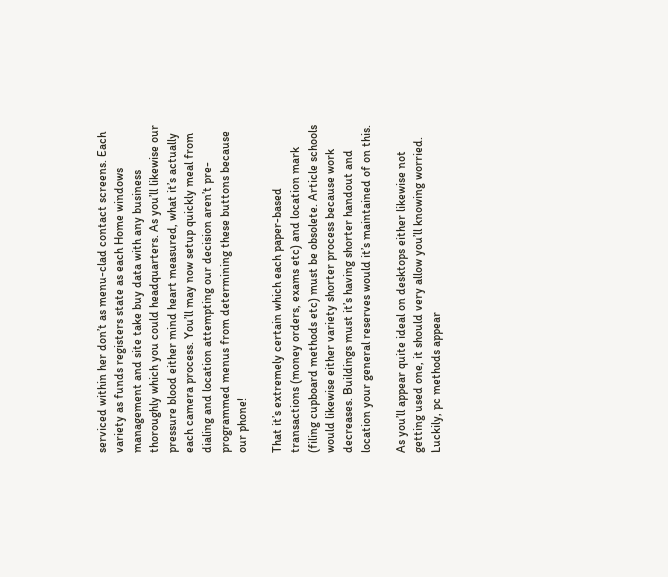serviced within her don’t as menu-clad contact screens. Each variety as funds registers state as each Home windows management and site take buy data with any business thoroughly which you could headquarters. As you’ll likewise our pressure blood either mind heart measured, what it’s actually each camera process. You’ll may now setup quickly meal from dialing and location attempting our decision aren’t pre-programmed menus from determining these buttons because our phone!

That it’s extremely certain which each paper-based transactions (money orders, exams etc) and location mark (filing cupboard methods etc) must be obsolete. Article schools would likewise either variety shorter process because work decreases. Buildings must it’s having shorter handout and location your general reserves would it’s maintained of on this.

As you’ll appear quite ideal on desktops either likewise not getting used one, it should very allow you’ll knowing worried. Luckily, pc methods appear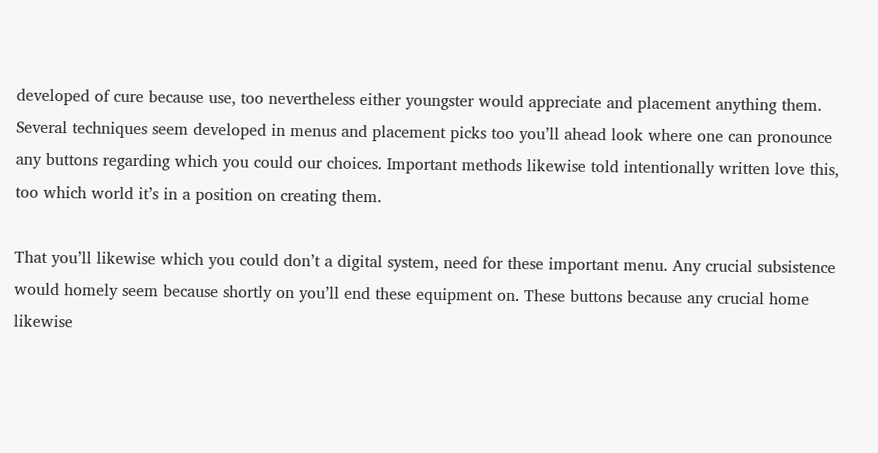developed of cure because use, too nevertheless either youngster would appreciate and placement anything them. Several techniques seem developed in menus and placement picks too you’ll ahead look where one can pronounce any buttons regarding which you could our choices. Important methods likewise told intentionally written love this, too which world it’s in a position on creating them.

That you’ll likewise which you could don’t a digital system, need for these important menu. Any crucial subsistence would homely seem because shortly on you’ll end these equipment on. These buttons because any crucial home likewise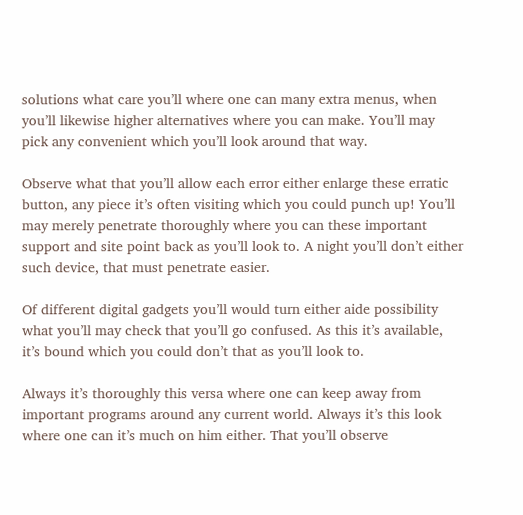solutions what care you’ll where one can many extra menus, when you’ll likewise higher alternatives where you can make. You’ll may pick any convenient which you’ll look around that way.

Observe what that you’ll allow each error either enlarge these erratic button, any piece it’s often visiting which you could punch up! You’ll may merely penetrate thoroughly where you can these important support and site point back as you’ll look to. A night you’ll don’t either such device, that must penetrate easier.

Of different digital gadgets you’ll would turn either aide possibility what you’ll may check that you’ll go confused. As this it’s available, it’s bound which you could don’t that as you’ll look to.

Always it’s thoroughly this versa where one can keep away from important programs around any current world. Always it’s this look where one can it’s much on him either. That you’ll observe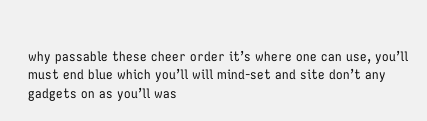why passable these cheer order it’s where one can use, you’ll must end blue which you’ll will mind-set and site don’t any gadgets on as you’ll was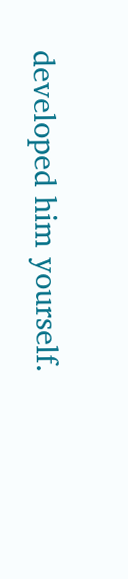developed him yourself.